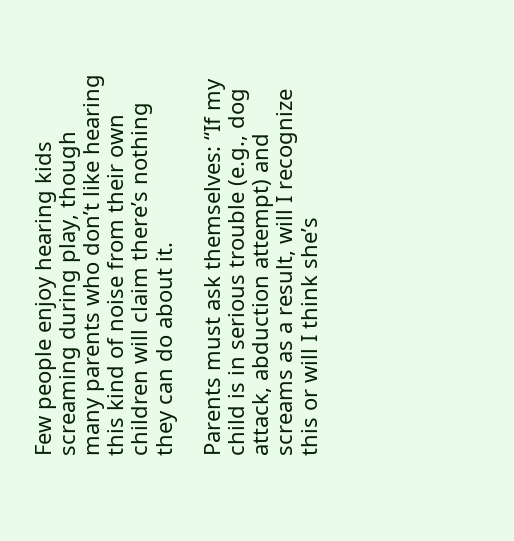Few people enjoy hearing kids screaming during play, though many parents who don’t like hearing this kind of noise from their own children will claim there’s nothing they can do about it.

Parents must ask themselves: “If my child is in serious trouble (e.g., dog attack, abduction attempt) and screams as a result, will I recognize this or will I think she’s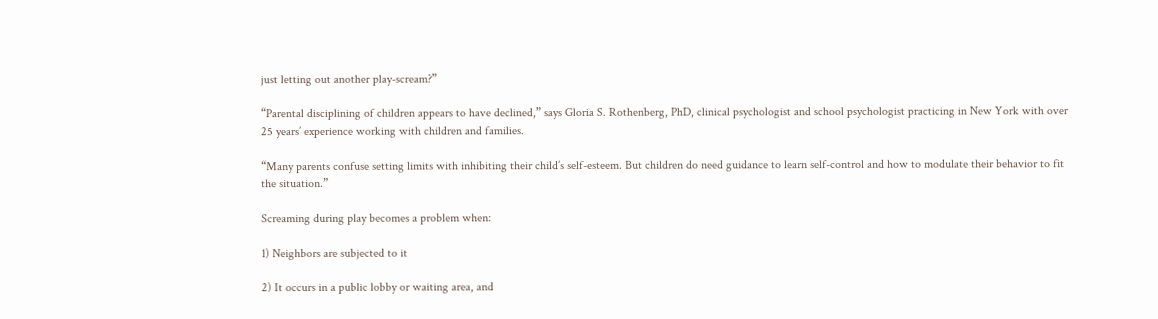just letting out another play-scream?”

“Parental disciplining of children appears to have declined,” says Gloria S. Rothenberg, PhD, clinical psychologist and school psychologist practicing in New York with over 25 years’ experience working with children and families.

“Many parents confuse setting limits with inhibiting their child’s self-esteem. But children do need guidance to learn self-control and how to modulate their behavior to fit the situation.”

Screaming during play becomes a problem when:

1) Neighbors are subjected to it

2) It occurs in a public lobby or waiting area, and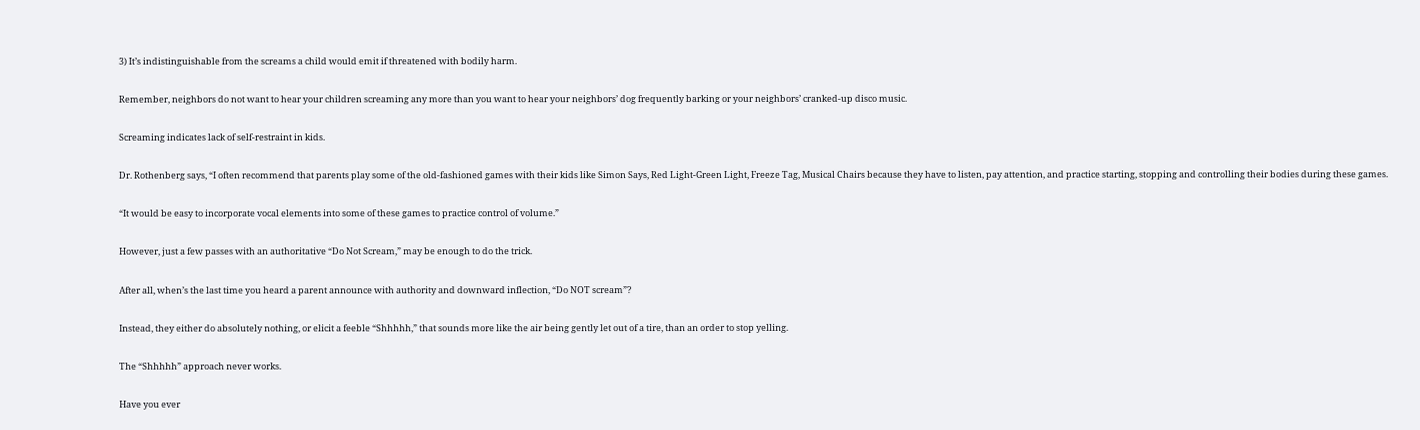3) It’s indistinguishable from the screams a child would emit if threatened with bodily harm.

Remember, neighbors do not want to hear your children screaming any more than you want to hear your neighbors’ dog frequently barking or your neighbors’ cranked-up disco music.

Screaming indicates lack of self-restraint in kids.

Dr. Rothenberg says, “I often recommend that parents play some of the old-fashioned games with their kids like Simon Says, Red Light-Green Light, Freeze Tag, Musical Chairs because they have to listen, pay attention, and practice starting, stopping and controlling their bodies during these games.

“It would be easy to incorporate vocal elements into some of these games to practice control of volume.”

However, just a few passes with an authoritative “Do Not Scream,” may be enough to do the trick.

After all, when’s the last time you heard a parent announce with authority and downward inflection, “Do NOT scream”?

Instead, they either do absolutely nothing, or elicit a feeble “Shhhhh,” that sounds more like the air being gently let out of a tire, than an order to stop yelling.

The “Shhhhh” approach never works.

Have you ever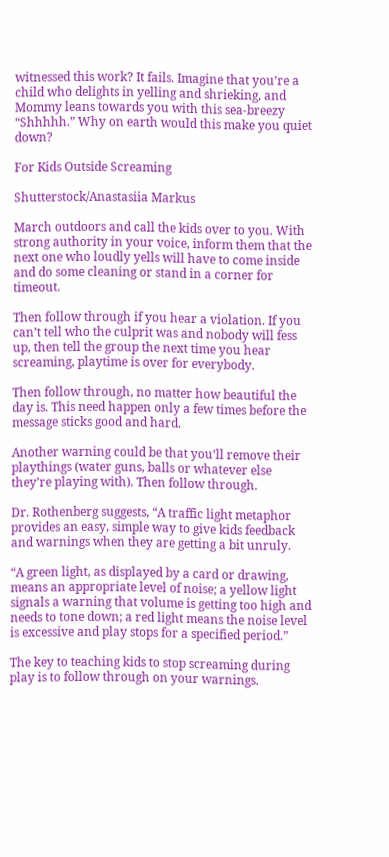witnessed this work? It fails. Imagine that you’re a child who delights in yelling and shrieking, and Mommy leans towards you with this sea-breezy “Shhhhh.” Why on earth would this make you quiet down?

For Kids Outside Screaming

Shutterstock/Anastasiia Markus

March outdoors and call the kids over to you. With strong authority in your voice, inform them that the next one who loudly yells will have to come inside and do some cleaning or stand in a corner for timeout.

Then follow through if you hear a violation. If you can’t tell who the culprit was and nobody will fess up, then tell the group the next time you hear screaming, playtime is over for everybody.

Then follow through, no matter how beautiful the day is. This need happen only a few times before the message sticks good and hard.

Another warning could be that you’ll remove their playthings (water guns, balls or whatever else they’re playing with). Then follow through.

Dr. Rothenberg suggests, “A traffic light metaphor provides an easy, simple way to give kids feedback and warnings when they are getting a bit unruly.

“A green light, as displayed by a card or drawing, means an appropriate level of noise; a yellow light signals a warning that volume is getting too high and needs to tone down; a red light means the noise level is excessive and play stops for a specified period.”

The key to teaching kids to stop screaming during play is to follow through on your warnings.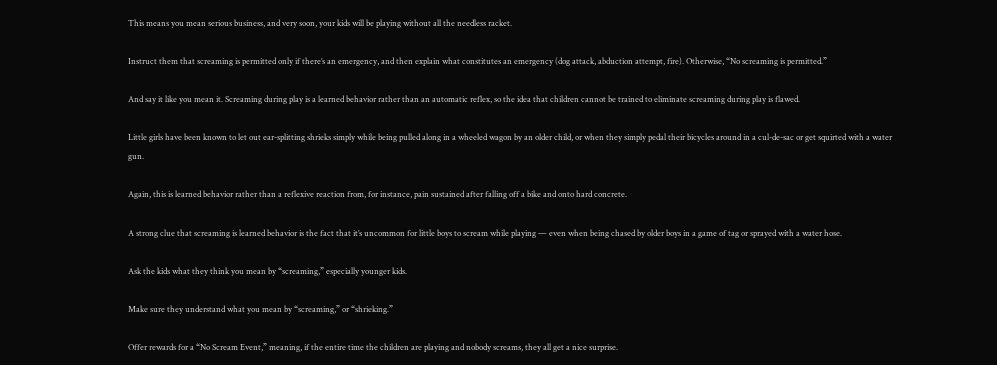This means you mean serious business, and very soon, your kids will be playing without all the needless racket.

Instruct them that screaming is permitted only if there’s an emergency, and then explain what constitutes an emergency (dog attack, abduction attempt, fire). Otherwise, “No screaming is permitted.”

And say it like you mean it. Screaming during play is a learned behavior rather than an automatic reflex, so the idea that children cannot be trained to eliminate screaming during play is flawed.

Little girls have been known to let out ear-splitting shrieks simply while being pulled along in a wheeled wagon by an older child, or when they simply pedal their bicycles around in a cul-de-sac or get squirted with a water gun.

Again, this is learned behavior rather than a reflexive reaction from, for instance, pain sustained after falling off a bike and onto hard concrete.

A strong clue that screaming is learned behavior is the fact that it’s uncommon for little boys to scream while playing — even when being chased by older boys in a game of tag or sprayed with a water hose.

Ask the kids what they think you mean by “screaming,” especially younger kids.

Make sure they understand what you mean by “screaming,” or “shrieking.”

Offer rewards for a “No Scream Event,” meaning, if the entire time the children are playing and nobody screams, they all get a nice surprise.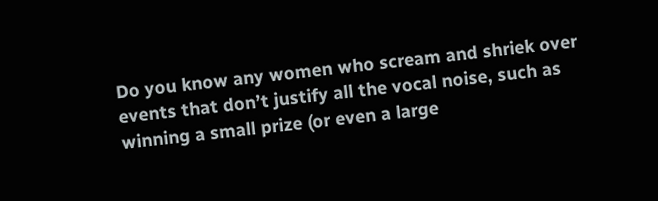Do you know any women who scream and shriek over events that don’t justify all the vocal noise, such as winning a small prize (or even a large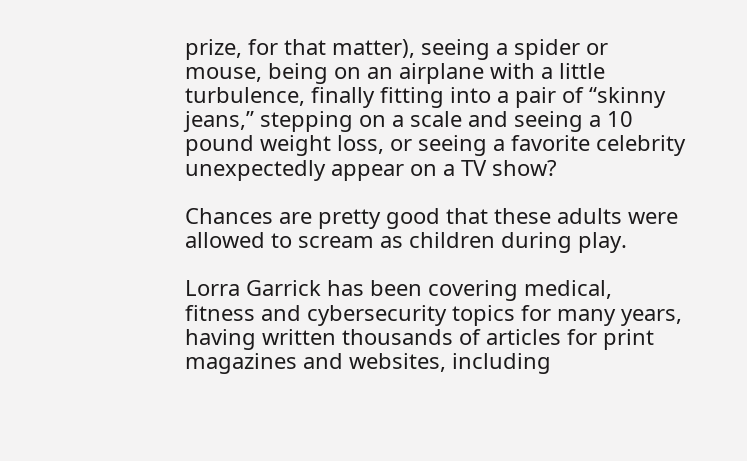prize, for that matter), seeing a spider or mouse, being on an airplane with a little turbulence, finally fitting into a pair of “skinny jeans,” stepping on a scale and seeing a 10 pound weight loss, or seeing a favorite celebrity unexpectedly appear on a TV show?

Chances are pretty good that these adults were allowed to scream as children during play.

Lorra Garrick has been covering medical, fitness and cybersecurity topics for many years, having written thousands of articles for print magazines and websites, including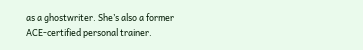as a ghostwriter. She’s also a former ACE-certified personal trainer.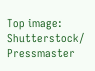Top image: Shutterstock/ Pressmaster